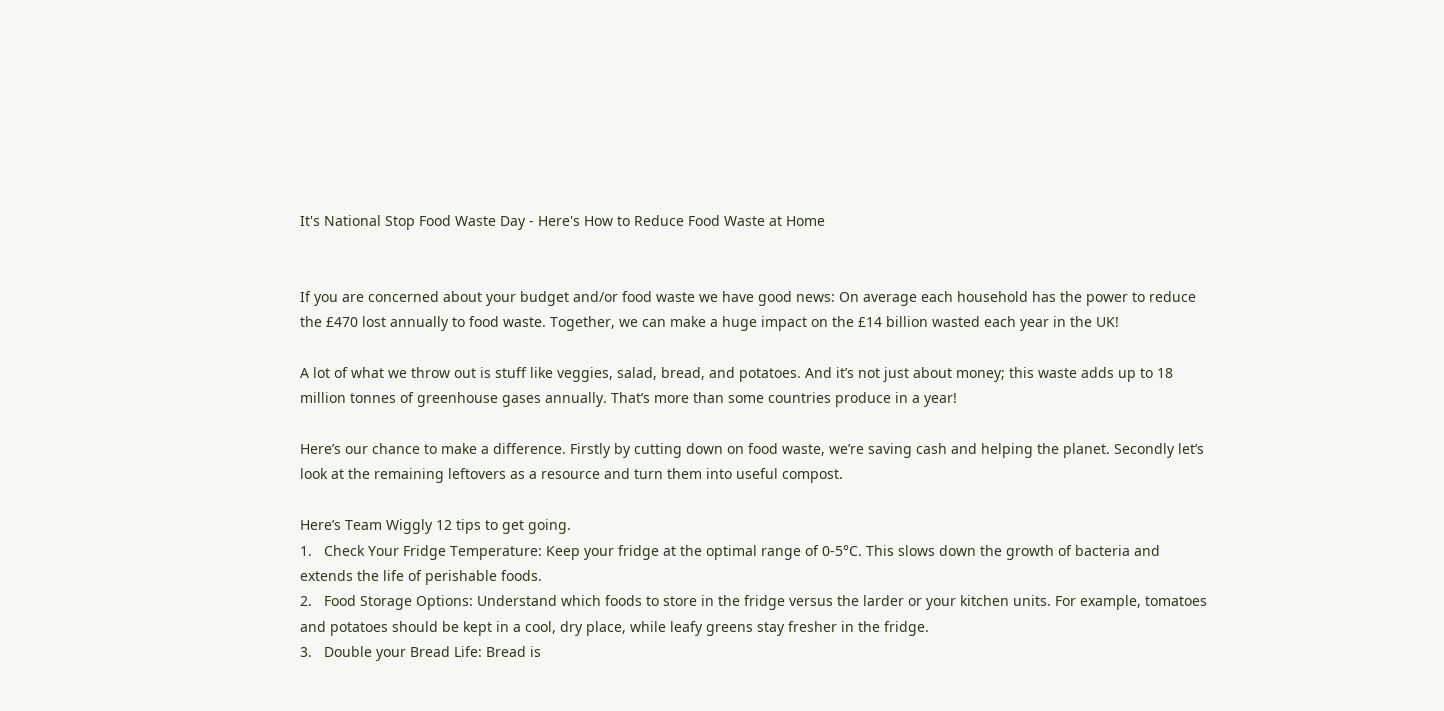It's National Stop Food Waste Day - Here's How to Reduce Food Waste at Home


If you are concerned about your budget and/or food waste we have good news: On average each household has the power to reduce the £470 lost annually to food waste. Together, we can make a huge impact on the £14 billion wasted each year in the UK!

A lot of what we throw out is stuff like veggies, salad, bread, and potatoes. And it’s not just about money; this waste adds up to 18 million tonnes of greenhouse gases annually. That’s more than some countries produce in a year!

Here’s our chance to make a difference. Firstly by cutting down on food waste, we’re saving cash and helping the planet. Secondly let’s look at the remaining leftovers as a resource and turn them into useful compost.

Here’s Team Wiggly 12 tips to get going.
1.   Check Your Fridge Temperature: Keep your fridge at the optimal range of 0-5°C. This slows down the growth of bacteria and extends the life of perishable foods.
2.   Food Storage Options: Understand which foods to store in the fridge versus the larder or your kitchen units. For example, tomatoes and potatoes should be kept in a cool, dry place, while leafy greens stay fresher in the fridge.
3.   Double your Bread Life: Bread is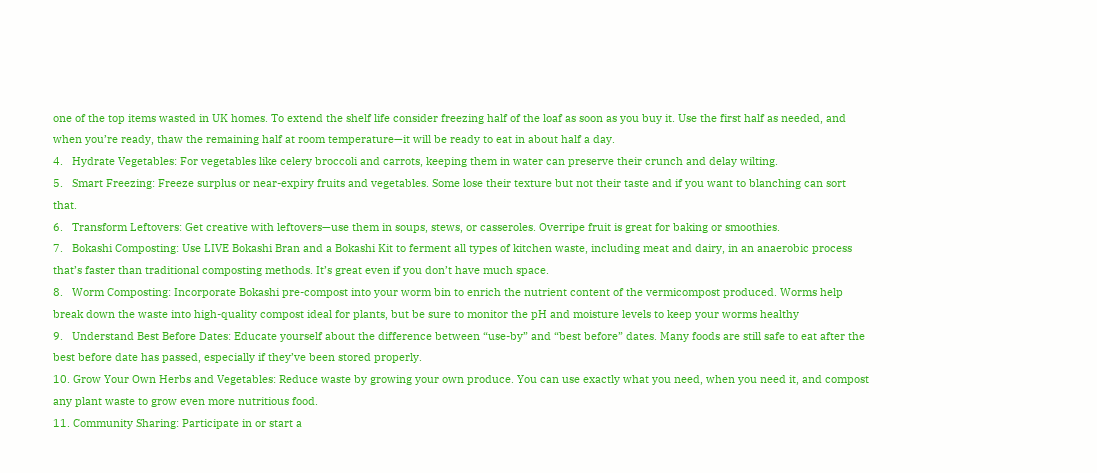one of the top items wasted in UK homes. To extend the shelf life consider freezing half of the loaf as soon as you buy it. Use the first half as needed, and when you’re ready, thaw the remaining half at room temperature—it will be ready to eat in about half a day.
4.   Hydrate Vegetables: For vegetables like celery broccoli and carrots, keeping them in water can preserve their crunch and delay wilting.
5.   Smart Freezing: Freeze surplus or near-expiry fruits and vegetables. Some lose their texture but not their taste and if you want to blanching can sort that.
6.   Transform Leftovers: Get creative with leftovers—use them in soups, stews, or casseroles. Overripe fruit is great for baking or smoothies.
7.   Bokashi Composting: Use LIVE Bokashi Bran and a Bokashi Kit to ferment all types of kitchen waste, including meat and dairy, in an anaerobic process that’s faster than traditional composting methods. It’s great even if you don’t have much space.
8.   Worm Composting: Incorporate Bokashi pre-compost into your worm bin to enrich the nutrient content of the vermicompost produced. Worms help break down the waste into high-quality compost ideal for plants, but be sure to monitor the pH and moisture levels to keep your worms healthy
9.   Understand Best Before Dates: Educate yourself about the difference between “use-by” and “best before” dates. Many foods are still safe to eat after the best before date has passed, especially if they’ve been stored properly.
10. Grow Your Own Herbs and Vegetables: Reduce waste by growing your own produce. You can use exactly what you need, when you need it, and compost any plant waste to grow even more nutritious food.
11. Community Sharing: Participate in or start a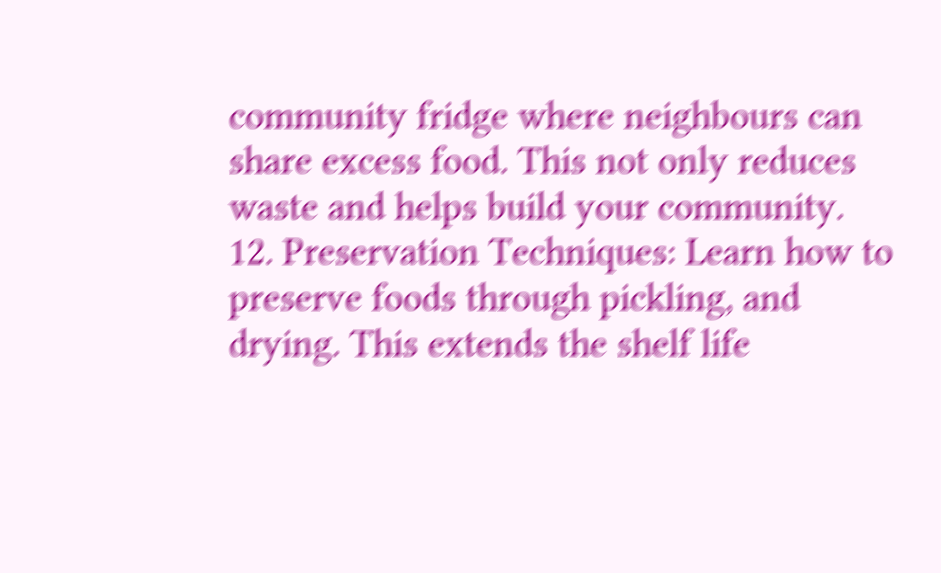community fridge where neighbours can share excess food. This not only reduces waste and helps build your community.
12. Preservation Techniques: Learn how to preserve foods through pickling, and drying. This extends the shelf life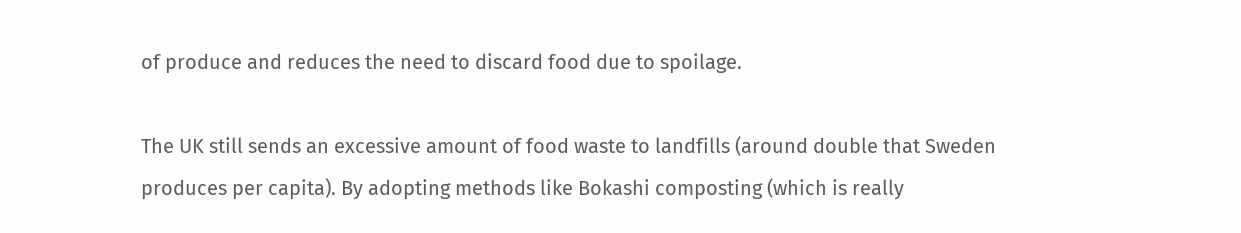of produce and reduces the need to discard food due to spoilage.

The UK still sends an excessive amount of food waste to landfills (around double that Sweden produces per capita). By adopting methods like Bokashi composting (which is really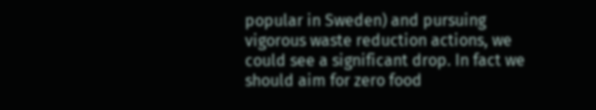popular in Sweden) and pursuing vigorous waste reduction actions, we could see a significant drop. In fact we should aim for zero food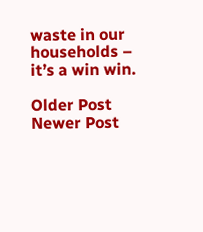waste in our households – it’s a win win.

Older Post Newer Post